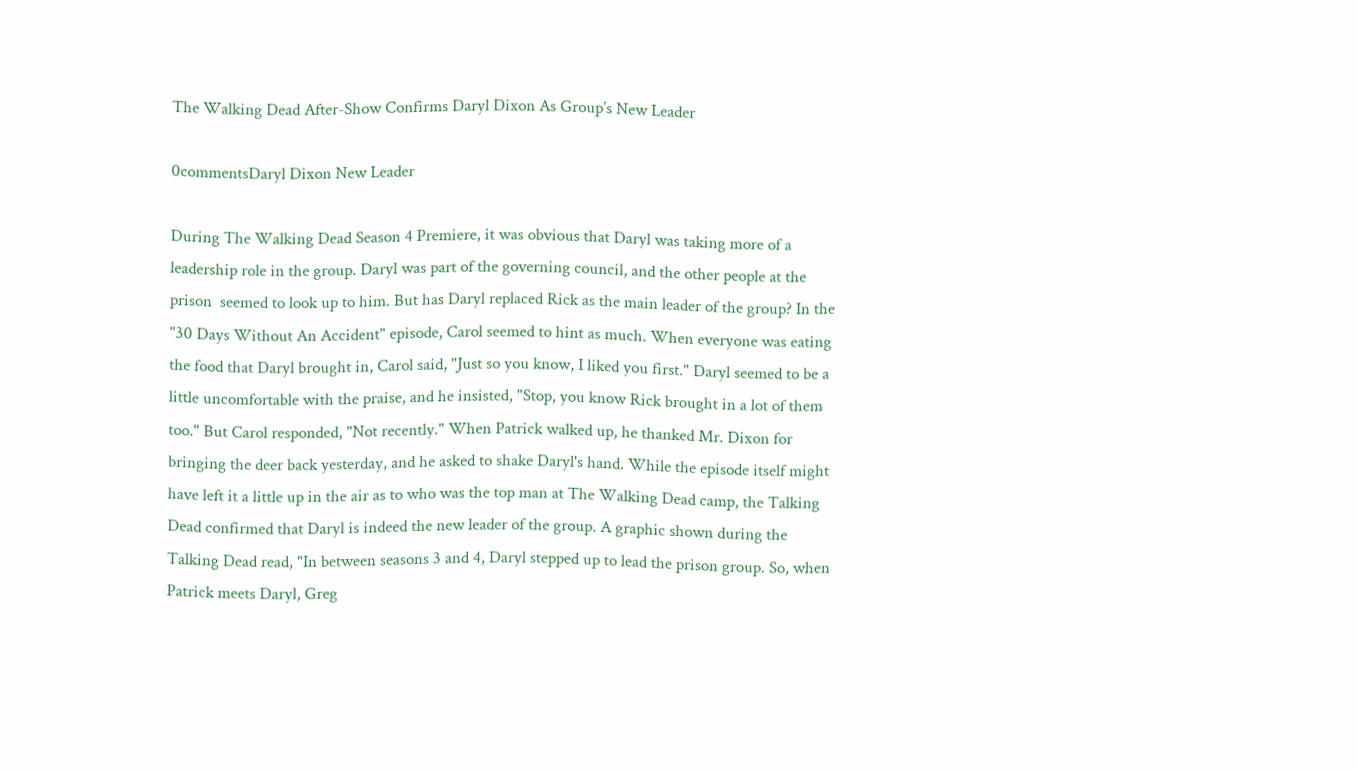The Walking Dead After-Show Confirms Daryl Dixon As Group’s New Leader

0commentsDaryl Dixon New Leader

During The Walking Dead Season 4 Premiere, it was obvious that Daryl was taking more of a leadership role in the group. Daryl was part of the governing council, and the other people at the prison  seemed to look up to him. But has Daryl replaced Rick as the main leader of the group? In the "30 Days Without An Accident" episode, Carol seemed to hint as much. When everyone was eating the food that Daryl brought in, Carol said, "Just so you know, I liked you first." Daryl seemed to be a little uncomfortable with the praise, and he insisted, "Stop, you know Rick brought in a lot of them too." But Carol responded, "Not recently." When Patrick walked up, he thanked Mr. Dixon for bringing the deer back yesterday, and he asked to shake Daryl's hand. While the episode itself might have left it a little up in the air as to who was the top man at The Walking Dead camp, the Talking Dead confirmed that Daryl is indeed the new leader of the group. A graphic shown during the Talking Dead read, "In between seasons 3 and 4, Daryl stepped up to lead the prison group. So, when Patrick meets Daryl, Greg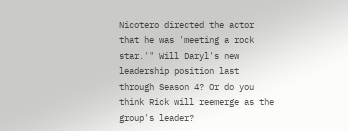Nicotero directed the actor that he was 'meeting a rock star.'" Will Daryl's new leadership position last through Season 4? Or do you think Rick will reemerge as the group's leader?